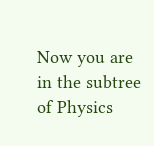Now you are in the subtree of Physics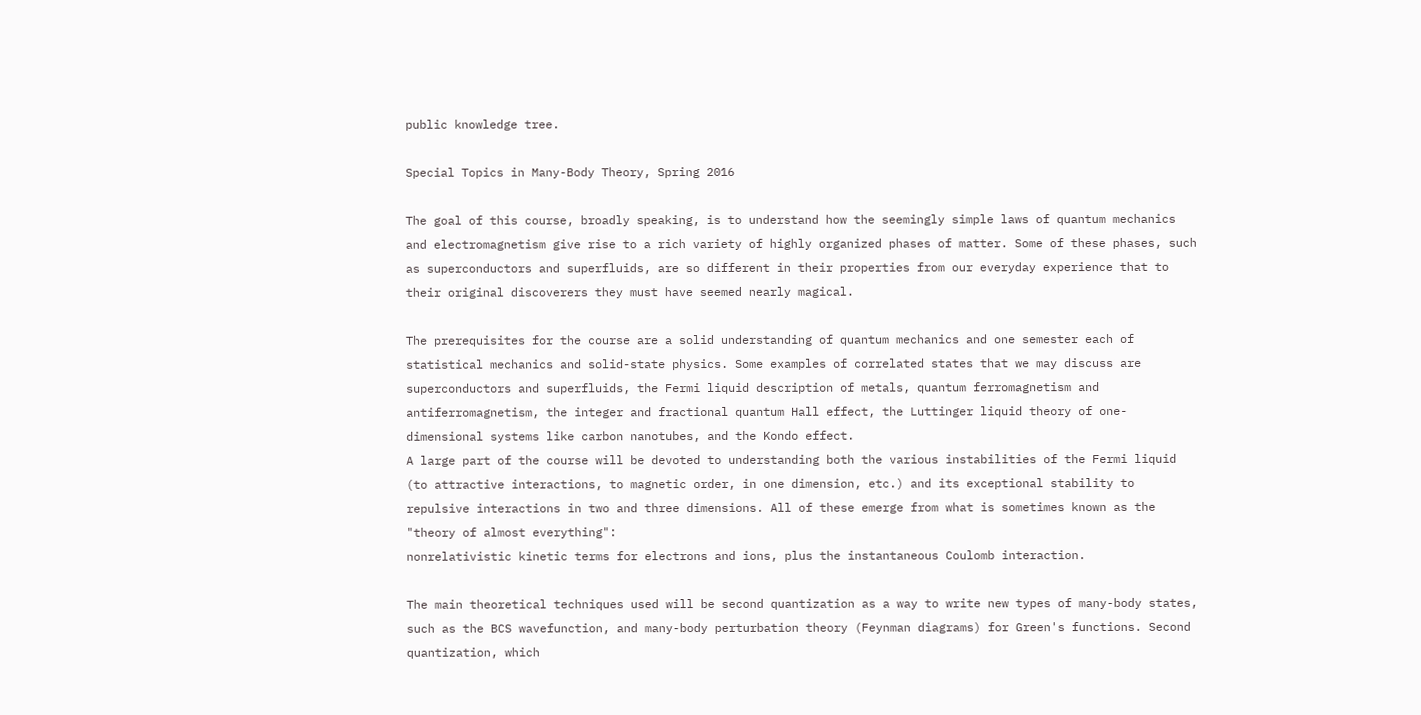public knowledge tree.

Special Topics in Many-Body Theory, Spring 2016

The goal of this course, broadly speaking, is to understand how the seemingly simple laws of quantum mechanics and electromagnetism give rise to a rich variety of highly organized phases of matter. Some of these phases, such as superconductors and superfluids, are so different in their properties from our everyday experience that to their original discoverers they must have seemed nearly magical.

The prerequisites for the course are a solid understanding of quantum mechanics and one semester each of statistical mechanics and solid-state physics. Some examples of correlated states that we may discuss are superconductors and superfluids, the Fermi liquid description of metals, quantum ferromagnetism and antiferromagnetism, the integer and fractional quantum Hall effect, the Luttinger liquid theory of one-dimensional systems like carbon nanotubes, and the Kondo effect.
A large part of the course will be devoted to understanding both the various instabilities of the Fermi liquid (to attractive interactions, to magnetic order, in one dimension, etc.) and its exceptional stability to repulsive interactions in two and three dimensions. All of these emerge from what is sometimes known as the "theory of almost everything":
nonrelativistic kinetic terms for electrons and ions, plus the instantaneous Coulomb interaction.

The main theoretical techniques used will be second quantization as a way to write new types of many-body states, such as the BCS wavefunction, and many-body perturbation theory (Feynman diagrams) for Green's functions. Second quantization, which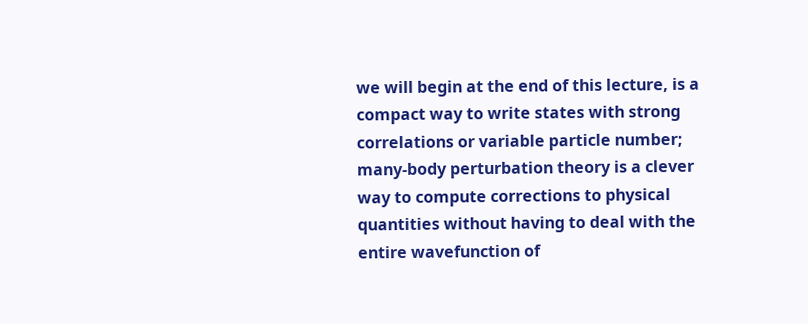we will begin at the end of this lecture, is a compact way to write states with strong correlations or variable particle number; many-body perturbation theory is a clever way to compute corrections to physical quantities without having to deal with the entire wavefunction of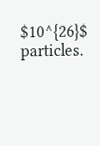$10^{26}$ particles.